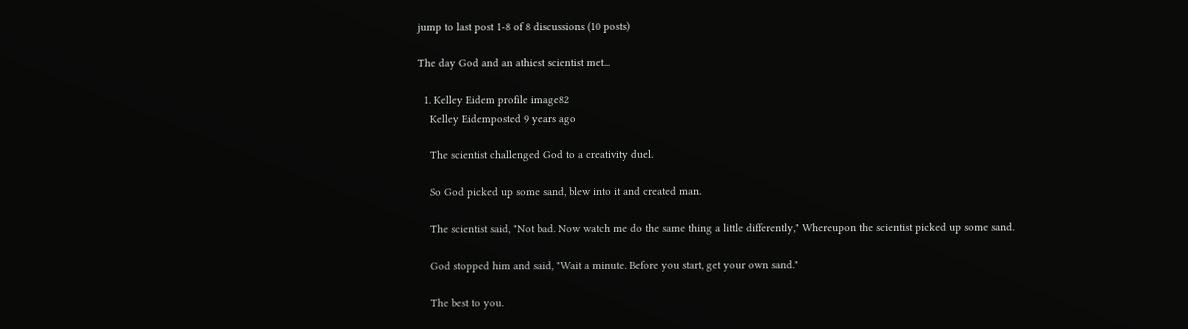jump to last post 1-8 of 8 discussions (10 posts)

The day God and an athiest scientist met...

  1. Kelley Eidem profile image82
    Kelley Eidemposted 9 years ago

    The scientist challenged God to a creativity duel.

    So God picked up some sand, blew into it and created man.

    The scientist said, "Not bad. Now watch me do the same thing a little differently," Whereupon the scientist picked up some sand.

    God stopped him and said, "Wait a minute. Before you start, get your own sand."

    The best to you.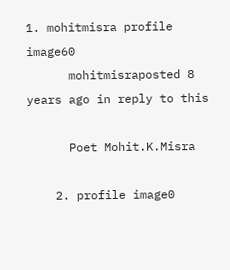1. mohitmisra profile image60
      mohitmisraposted 8 years ago in reply to this

      Poet Mohit.K.Misra

    2. profile image0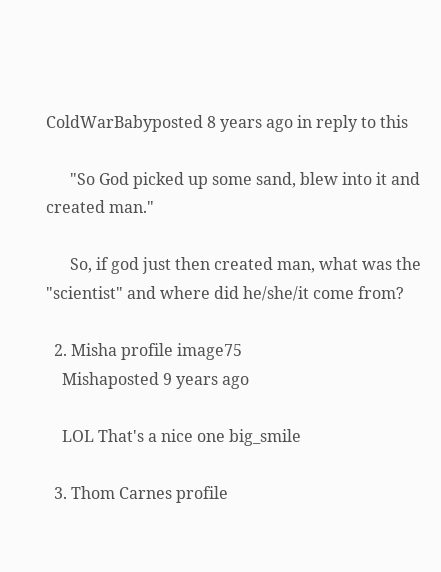ColdWarBabyposted 8 years ago in reply to this

      "So God picked up some sand, blew into it and created man."

      So, if god just then created man, what was the "scientist" and where did he/she/it come from?

  2. Misha profile image75
    Mishaposted 9 years ago

    LOL That's a nice one big_smile

  3. Thom Carnes profile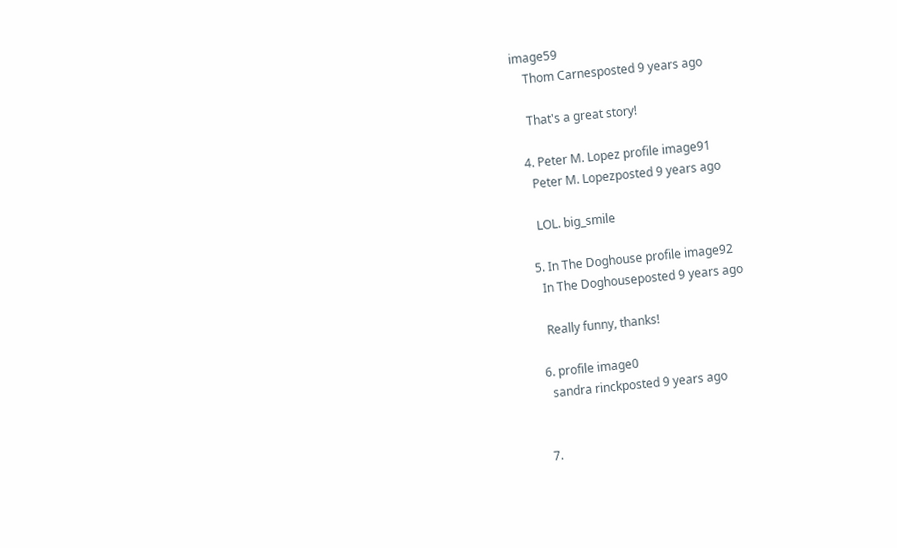image59
    Thom Carnesposted 9 years ago

    That's a great story!

  4. Peter M. Lopez profile image91
    Peter M. Lopezposted 9 years ago

    LOL. big_smile

  5. In The Doghouse profile image92
    In The Doghouseposted 9 years ago

    Really funny, thanks!

  6. profile image0
    sandra rinckposted 9 years ago


  7.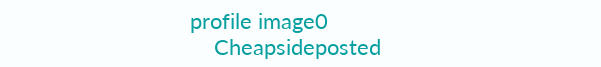profile image0
    Cheapsideposted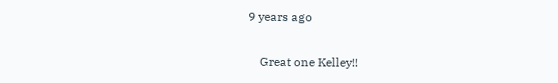9 years ago

    Great one Kelley!!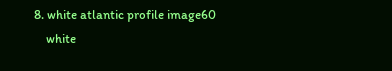8. white atlantic profile image60
    white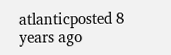atlanticposted 8 years ago